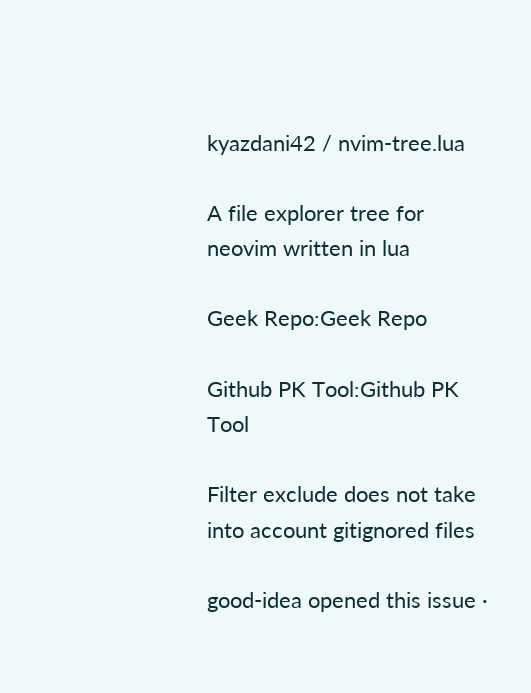kyazdani42 / nvim-tree.lua

A file explorer tree for neovim written in lua

Geek Repo:Geek Repo

Github PK Tool:Github PK Tool

Filter exclude does not take into account gitignored files

good-idea opened this issue ·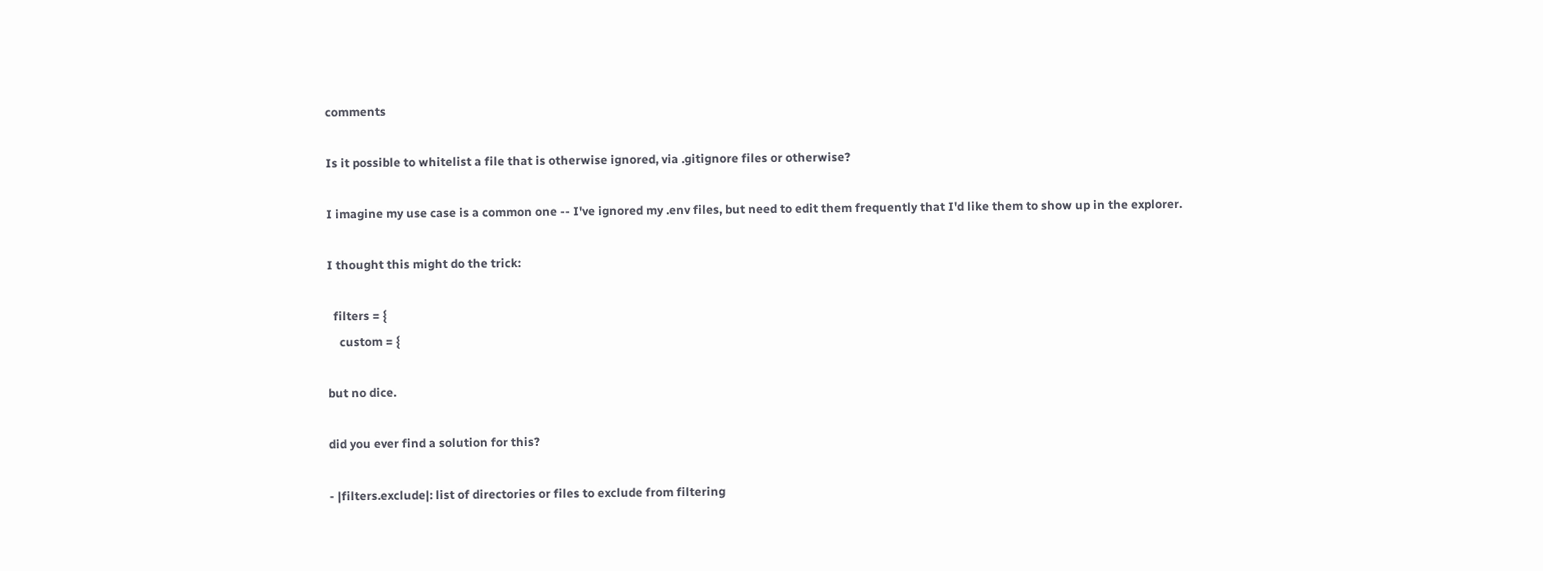comments

Is it possible to whitelist a file that is otherwise ignored, via .gitignore files or otherwise?

I imagine my use case is a common one -- I've ignored my .env files, but need to edit them frequently that I'd like them to show up in the explorer.

I thought this might do the trick:

  filters = {
    custom = {

but no dice.

did you ever find a solution for this?

- |filters.exclude|: list of directories or files to exclude from filtering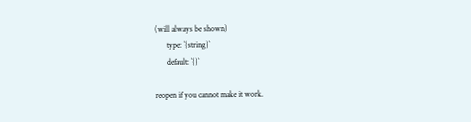(will always be shown)
      type: `{string}`
      default: `{}`

reopen if you cannot make it work.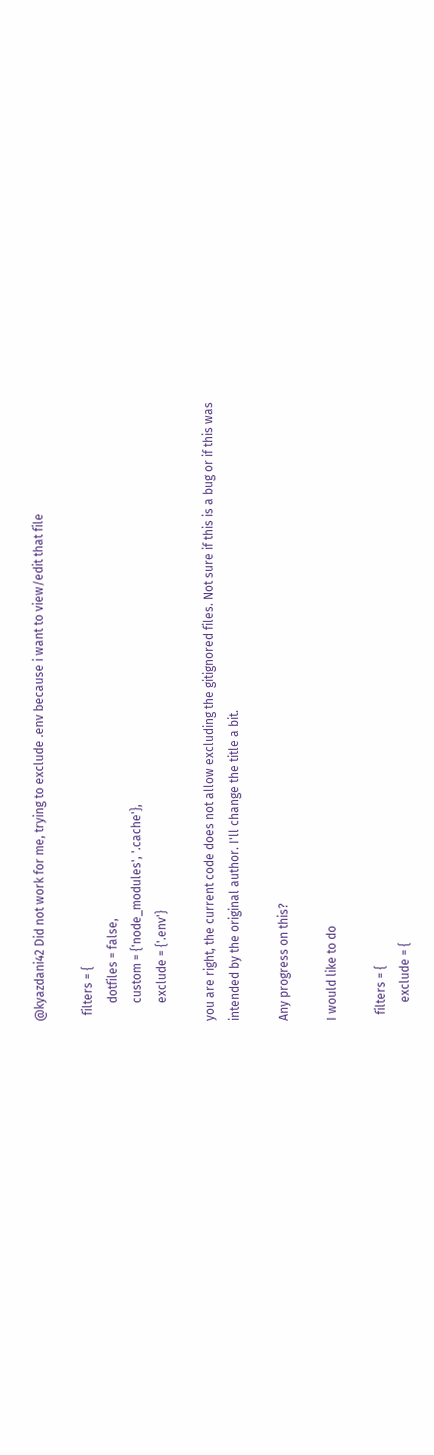@kyazdani42 Did not work for me, trying to exclude .env because i want to view/edit that file

  filters = {
      dotfiles = false,
      custom = {'node_modules', '.cache'},
      exclude = {'.env'}

you are right, the current code does not allow excluding the gitignored files. Not sure if this is a bug or if this was intended by the original author. I'll change the title a bit.

Any progress on this?

I would like to do

  filters = {
      exclude = {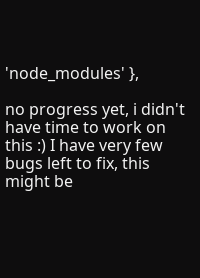'node_modules' },

no progress yet, i didn't have time to work on this :) I have very few bugs left to fix, this might be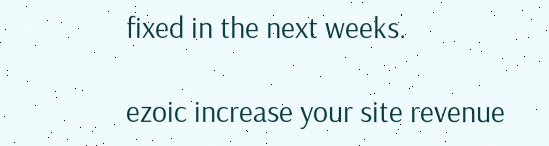fixed in the next weeks.

ezoic increase your site revenue